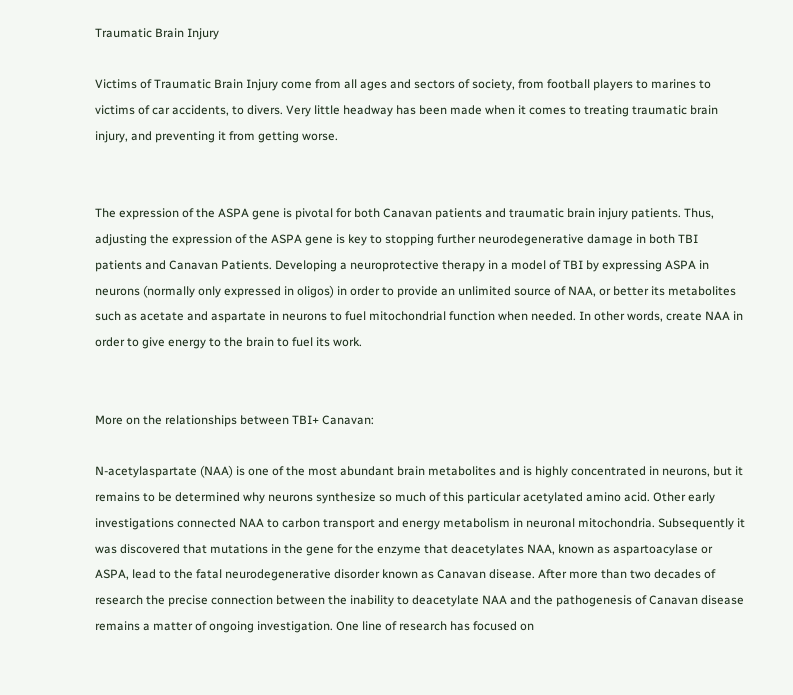Traumatic Brain Injury

Victims of Traumatic Brain Injury come from all ages and sectors of society, from football players to marines to victims of car accidents, to divers. Very little headway has been made when it comes to treating traumatic brain injury, and preventing it from getting worse.


The expression of the ASPA gene is pivotal for both Canavan patients and traumatic brain injury patients. Thus, adjusting the expression of the ASPA gene is key to stopping further neurodegenerative damage in both TBI patients and Canavan Patients. Developing a neuroprotective therapy in a model of TBI by expressing ASPA in neurons (normally only expressed in oligos) in order to provide an unlimited source of NAA, or better its metabolites such as acetate and aspartate in neurons to fuel mitochondrial function when needed. In other words, create NAA in order to give energy to the brain to fuel its work.


More on the relationships between TBI+ Canavan:

N-acetylaspartate (NAA) is one of the most abundant brain metabolites and is highly concentrated in neurons, but it remains to be determined why neurons synthesize so much of this particular acetylated amino acid. Other early investigations connected NAA to carbon transport and energy metabolism in neuronal mitochondria. Subsequently it was discovered that mutations in the gene for the enzyme that deacetylates NAA, known as aspartoacylase or ASPA, lead to the fatal neurodegenerative disorder known as Canavan disease. After more than two decades of research the precise connection between the inability to deacetylate NAA and the pathogenesis of Canavan disease remains a matter of ongoing investigation. One line of research has focused on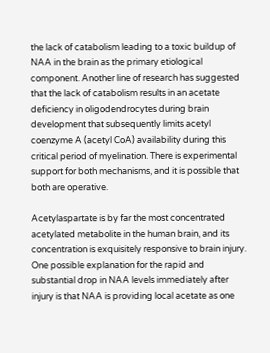the lack of catabolism leading to a toxic buildup of NAA in the brain as the primary etiological component. Another line of research has suggested that the lack of catabolism results in an acetate deficiency in oligodendrocytes during brain development that subsequently limits acetyl coenzyme A (acetyl CoA) availability during this critical period of myelination. There is experimental support for both mechanisms, and it is possible that both are operative.

Acetylaspartate is by far the most concentrated acetylated metabolite in the human brain, and its concentration is exquisitely responsive to brain injury. One possible explanation for the rapid and substantial drop in NAA levels immediately after injury is that NAA is providing local acetate as one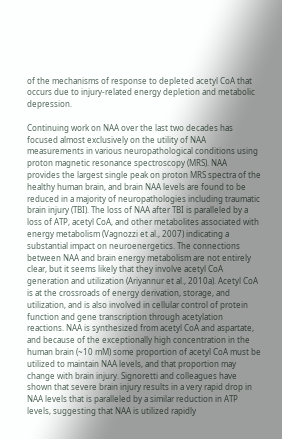of the mechanisms of response to depleted acetyl CoA that occurs due to injury-related energy depletion and metabolic depression.

Continuing work on NAA over the last two decades has focused almost exclusively on the utility of NAA measurements in various neuropathological conditions using proton magnetic resonance spectroscopy (MRS). NAA provides the largest single peak on proton MRS spectra of the healthy human brain, and brain NAA levels are found to be reduced in a majority of neuropathologies including traumatic brain injury (TBI). The loss of NAA after TBI is paralleled by a loss of ATP, acetyl CoA, and other metabolites associated with energy metabolism (Vagnozzi et al., 2007) indicating a substantial impact on neuroenergetics. The connections between NAA and brain energy metabolism are not entirely clear, but it seems likely that they involve acetyl CoA generation and utilization (Ariyannur et al., 2010a). Acetyl CoA is at the crossroads of energy derivation, storage, and utilization, and is also involved in cellular control of protein function and gene transcription through acetylation reactions. NAA is synthesized from acetyl CoA and aspartate, and because of the exceptionally high concentration in the human brain (~10 mM) some proportion of acetyl CoA must be utilized to maintain NAA levels, and that proportion may change with brain injury. Signoretti and colleagues have shown that severe brain injury results in a very rapid drop in NAA levels that is paralleled by a similar reduction in ATP levels, suggesting that NAA is utilized rapidly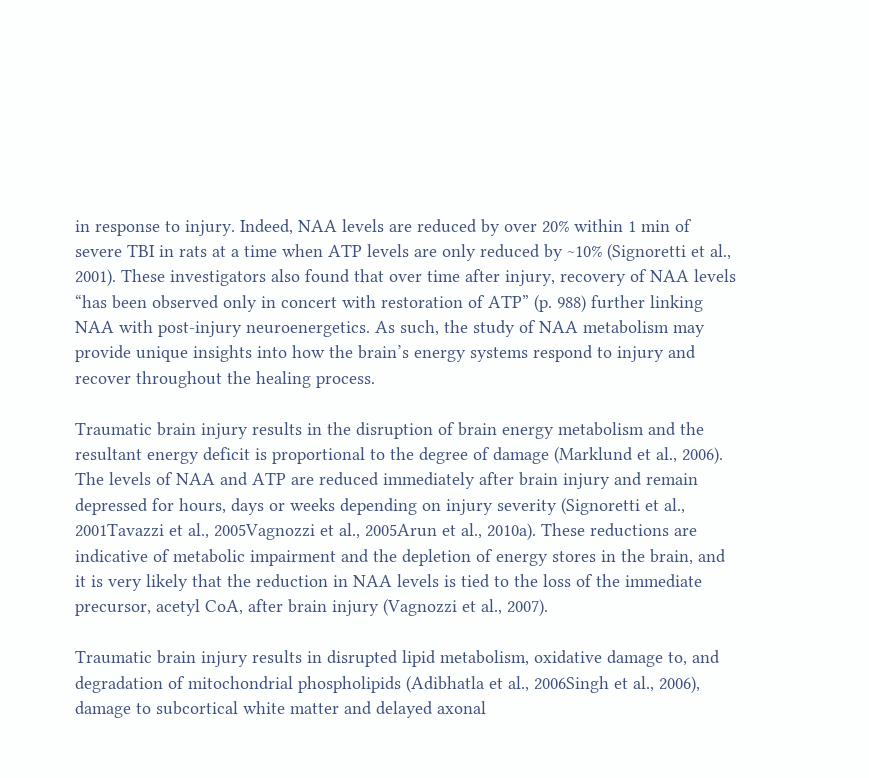in response to injury. Indeed, NAA levels are reduced by over 20% within 1 min of severe TBI in rats at a time when ATP levels are only reduced by ~10% (Signoretti et al., 2001). These investigators also found that over time after injury, recovery of NAA levels “has been observed only in concert with restoration of ATP” (p. 988) further linking NAA with post-injury neuroenergetics. As such, the study of NAA metabolism may provide unique insights into how the brain’s energy systems respond to injury and recover throughout the healing process.

Traumatic brain injury results in the disruption of brain energy metabolism and the resultant energy deficit is proportional to the degree of damage (Marklund et al., 2006). The levels of NAA and ATP are reduced immediately after brain injury and remain depressed for hours, days or weeks depending on injury severity (Signoretti et al., 2001Tavazzi et al., 2005Vagnozzi et al., 2005Arun et al., 2010a). These reductions are indicative of metabolic impairment and the depletion of energy stores in the brain, and it is very likely that the reduction in NAA levels is tied to the loss of the immediate precursor, acetyl CoA, after brain injury (Vagnozzi et al., 2007).

Traumatic brain injury results in disrupted lipid metabolism, oxidative damage to, and degradation of mitochondrial phospholipids (Adibhatla et al., 2006Singh et al., 2006), damage to subcortical white matter and delayed axonal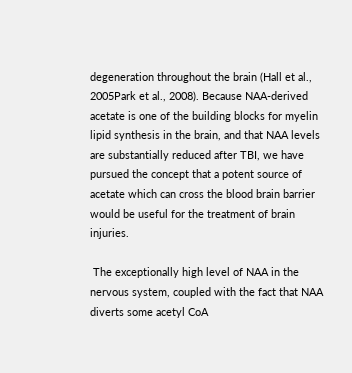degeneration throughout the brain (Hall et al., 2005Park et al., 2008). Because NAA-derived acetate is one of the building blocks for myelin lipid synthesis in the brain, and that NAA levels are substantially reduced after TBI, we have pursued the concept that a potent source of acetate which can cross the blood brain barrier would be useful for the treatment of brain injuries.

 The exceptionally high level of NAA in the nervous system, coupled with the fact that NAA diverts some acetyl CoA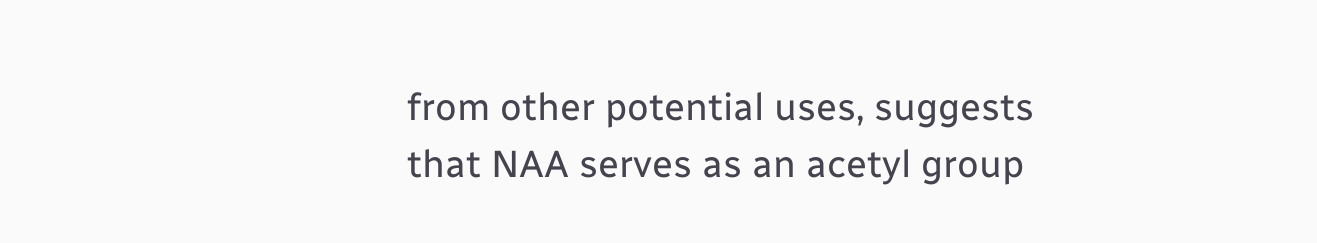from other potential uses, suggests that NAA serves as an acetyl group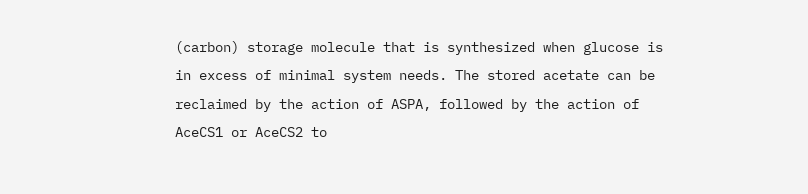(carbon) storage molecule that is synthesized when glucose is in excess of minimal system needs. The stored acetate can be reclaimed by the action of ASPA, followed by the action of AceCS1 or AceCS2 to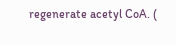regenerate acetyl CoA. (